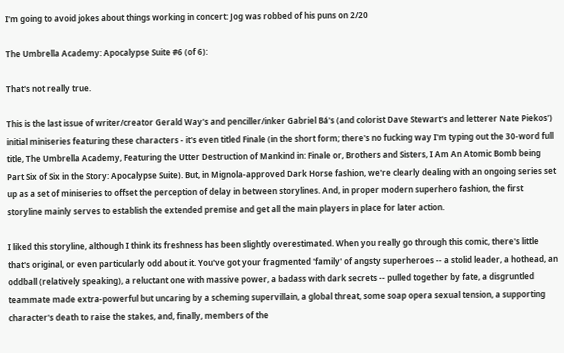I'm going to avoid jokes about things working in concert: Jog was robbed of his puns on 2/20

The Umbrella Academy: Apocalypse Suite #6 (of 6):

That's not really true.

This is the last issue of writer/creator Gerald Way's and penciller/inker Gabriel Bá's (and colorist Dave Stewart's and letterer Nate Piekos') initial miniseries featuring these characters - it's even titled Finale (in the short form; there's no fucking way I'm typing out the 30-word full title, The Umbrella Academy, Featuring the Utter Destruction of Mankind in: Finale or, Brothers and Sisters, I Am An Atomic Bomb being Part Six of Six in the Story: Apocalypse Suite). But, in Mignola-approved Dark Horse fashion, we're clearly dealing with an ongoing series set up as a set of miniseries to offset the perception of delay in between storylines. And, in proper modern superhero fashion, the first storyline mainly serves to establish the extended premise and get all the main players in place for later action.

I liked this storyline, although I think its freshness has been slightly overestimated. When you really go through this comic, there's little that's original, or even particularly odd about it. You've got your fragmented 'family' of angsty superheroes -- a stolid leader, a hothead, an oddball (relatively speaking), a reluctant one with massive power, a badass with dark secrets -- pulled together by fate, a disgruntled teammate made extra-powerful but uncaring by a scheming supervillain, a global threat, some soap opera sexual tension, a supporting character's death to raise the stakes, and, finally, members of the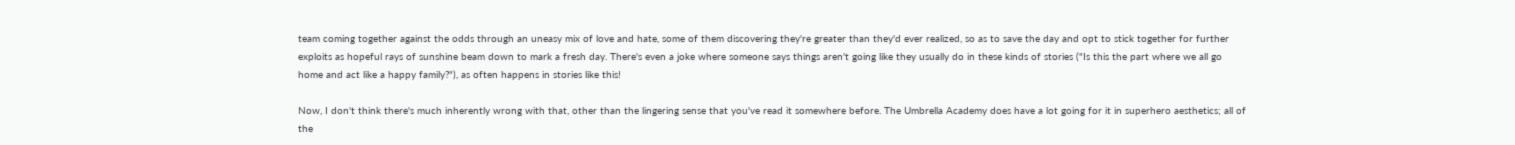team coming together against the odds through an uneasy mix of love and hate, some of them discovering they're greater than they'd ever realized, so as to save the day and opt to stick together for further exploits as hopeful rays of sunshine beam down to mark a fresh day. There's even a joke where someone says things aren't going like they usually do in these kinds of stories ("Is this the part where we all go home and act like a happy family?"), as often happens in stories like this!

Now, I don't think there's much inherently wrong with that, other than the lingering sense that you've read it somewhere before. The Umbrella Academy does have a lot going for it in superhero aesthetics; all of the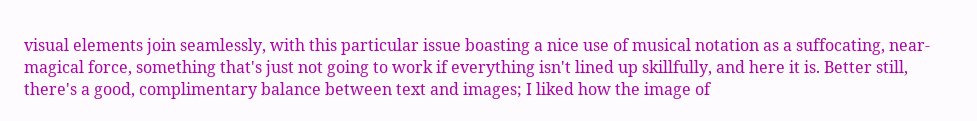visual elements join seamlessly, with this particular issue boasting a nice use of musical notation as a suffocating, near-magical force, something that's just not going to work if everything isn't lined up skillfully, and here it is. Better still, there's a good, complimentary balance between text and images; I liked how the image of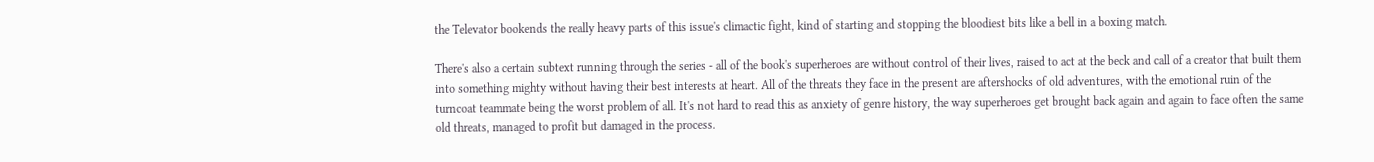the Televator bookends the really heavy parts of this issue's climactic fight, kind of starting and stopping the bloodiest bits like a bell in a boxing match.

There's also a certain subtext running through the series - all of the book's superheroes are without control of their lives, raised to act at the beck and call of a creator that built them into something mighty without having their best interests at heart. All of the threats they face in the present are aftershocks of old adventures, with the emotional ruin of the turncoat teammate being the worst problem of all. It's not hard to read this as anxiety of genre history, the way superheroes get brought back again and again to face often the same old threats, managed to profit but damaged in the process.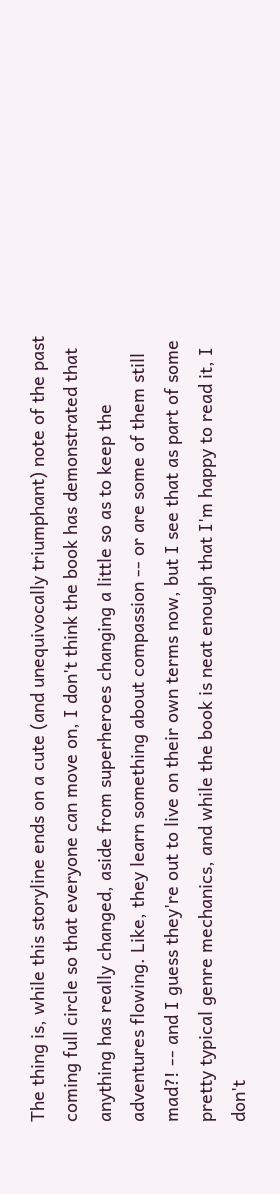The thing is, while this storyline ends on a cute (and unequivocally triumphant) note of the past coming full circle so that everyone can move on, I don't think the book has demonstrated that anything has really changed, aside from superheroes changing a little so as to keep the adventures flowing. Like, they learn something about compassion -- or are some of them still mad?! -- and I guess they're out to live on their own terms now, but I see that as part of some pretty typical genre mechanics, and while the book is neat enough that I'm happy to read it, I don't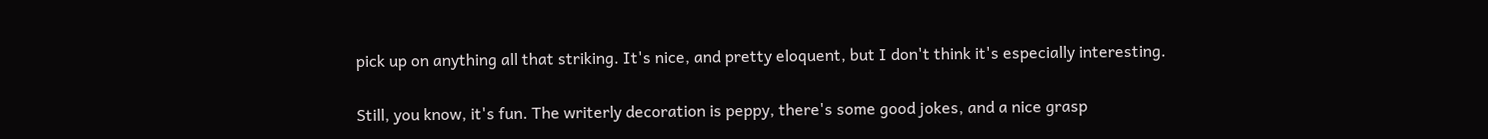pick up on anything all that striking. It's nice, and pretty eloquent, but I don't think it's especially interesting.

Still, you know, it's fun. The writerly decoration is peppy, there's some good jokes, and a nice grasp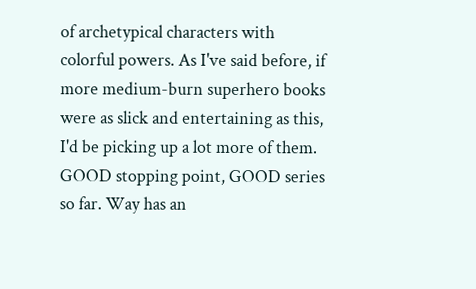of archetypical characters with colorful powers. As I've said before, if more medium-burn superhero books were as slick and entertaining as this, I'd be picking up a lot more of them. GOOD stopping point, GOOD series so far. Way has an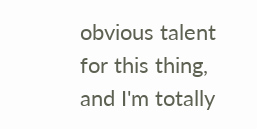obvious talent for this thing, and I'm totally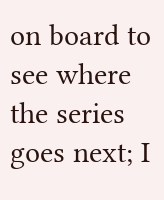on board to see where the series goes next; I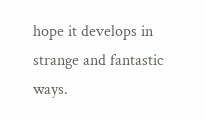hope it develops in strange and fantastic ways.